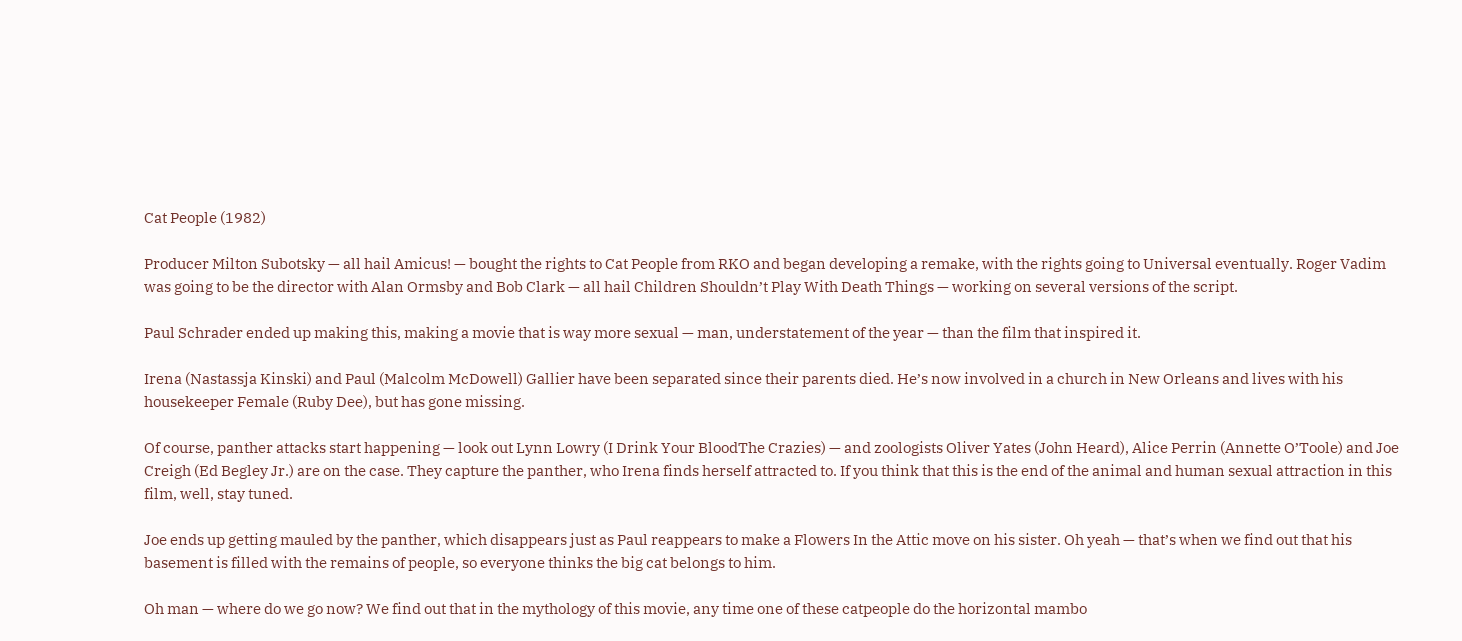Cat People (1982)

Producer Milton Subotsky — all hail Amicus! — bought the rights to Cat People from RKO and began developing a remake, with the rights going to Universal eventually. Roger Vadim was going to be the director with Alan Ormsby and Bob Clark — all hail Children Shouldn’t Play With Death Things — working on several versions of the script.

Paul Schrader ended up making this, making a movie that is way more sexual — man, understatement of the year — than the film that inspired it.

Irena (Nastassja Kinski) and Paul (Malcolm McDowell) Gallier have been separated since their parents died. He’s now involved in a church in New Orleans and lives with his housekeeper Female (Ruby Dee), but has gone missing.

Of course, panther attacks start happening — look out Lynn Lowry (I Drink Your BloodThe Crazies) — and zoologists Oliver Yates (John Heard), Alice Perrin (Annette O’Toole) and Joe Creigh (Ed Begley Jr.) are on the case. They capture the panther, who Irena finds herself attracted to. If you think that this is the end of the animal and human sexual attraction in this film, well, stay tuned.

Joe ends up getting mauled by the panther, which disappears just as Paul reappears to make a Flowers In the Attic move on his sister. Oh yeah — that’s when we find out that his basement is filled with the remains of people, so everyone thinks the big cat belongs to him.

Oh man — where do we go now? We find out that in the mythology of this movie, any time one of these catpeople do the horizontal mambo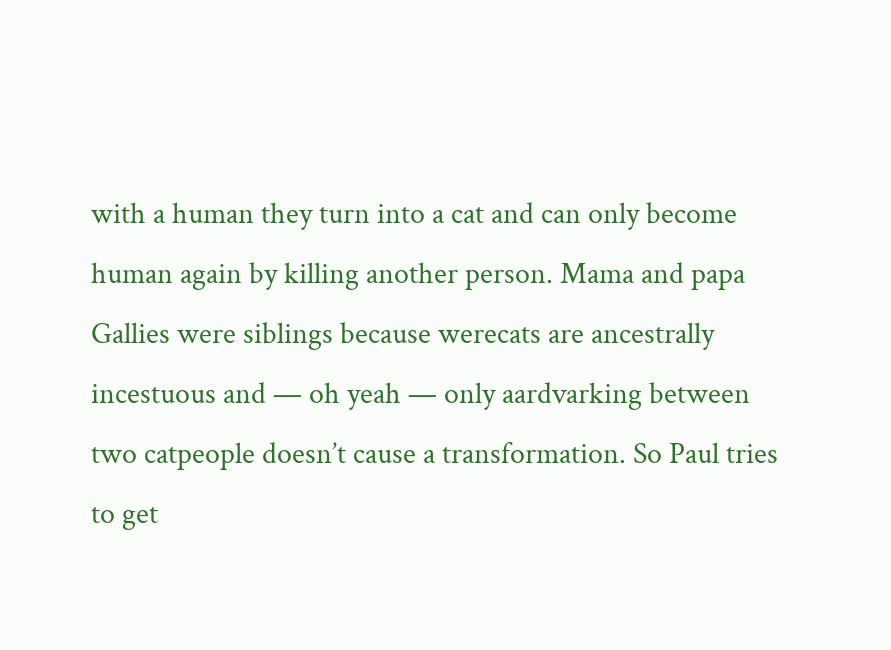with a human they turn into a cat and can only become human again by killing another person. Mama and papa Gallies were siblings because werecats are ancestrally incestuous and — oh yeah — only aardvarking between two catpeople doesn’t cause a transformation. So Paul tries to get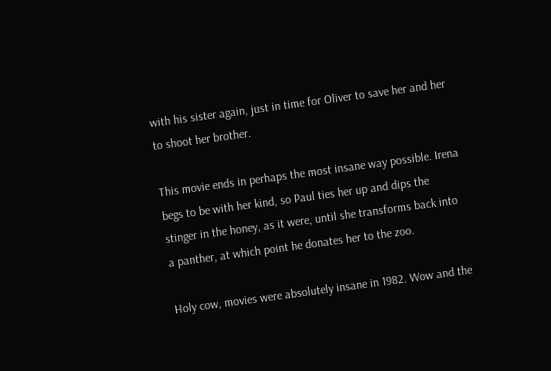with his sister again, just in time for Oliver to save her and her to shoot her brother.

This movie ends in perhaps the most insane way possible. Irena begs to be with her kind, so Paul ties her up and dips the stinger in the honey, as it were, until she transforms back into a panther, at which point he donates her to the zoo.

Holy cow, movies were absolutely insane in 1982. Wow and the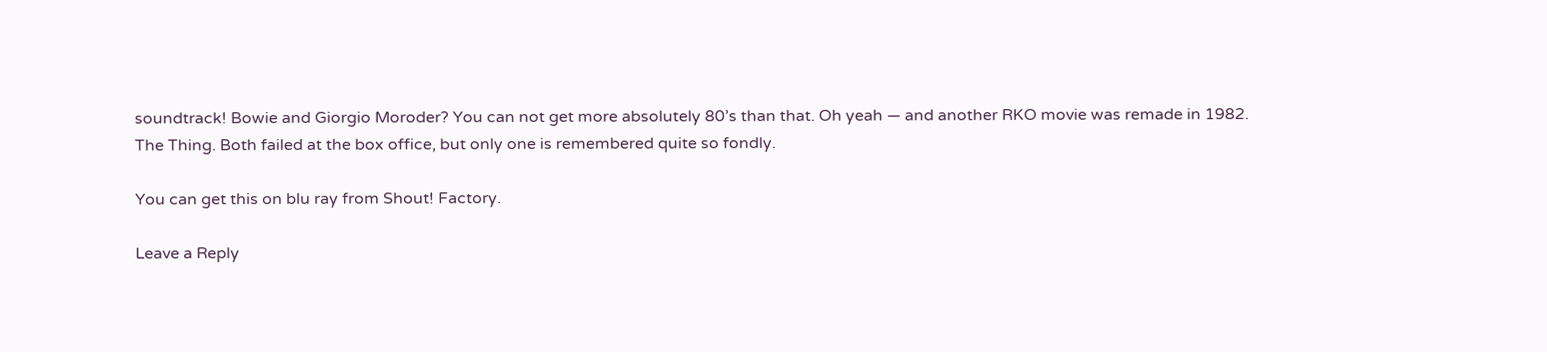soundtrack! Bowie and Giorgio Moroder? You can not get more absolutely 80’s than that. Oh yeah — and another RKO movie was remade in 1982. The Thing. Both failed at the box office, but only one is remembered quite so fondly.

You can get this on blu ray from Shout! Factory.

Leave a Reply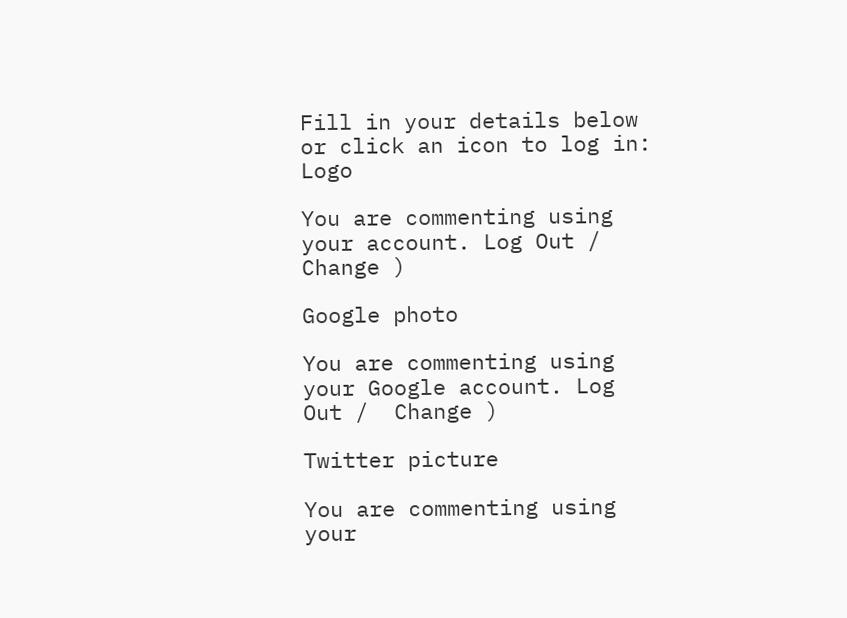Fill in your details below or click an icon to log in: Logo

You are commenting using your account. Log Out /  Change )

Google photo

You are commenting using your Google account. Log Out /  Change )

Twitter picture

You are commenting using your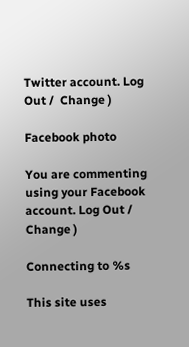Twitter account. Log Out /  Change )

Facebook photo

You are commenting using your Facebook account. Log Out /  Change )

Connecting to %s

This site uses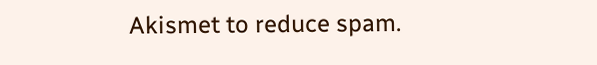Akismet to reduce spam.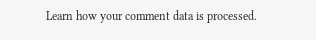Learn how your comment data is processed.